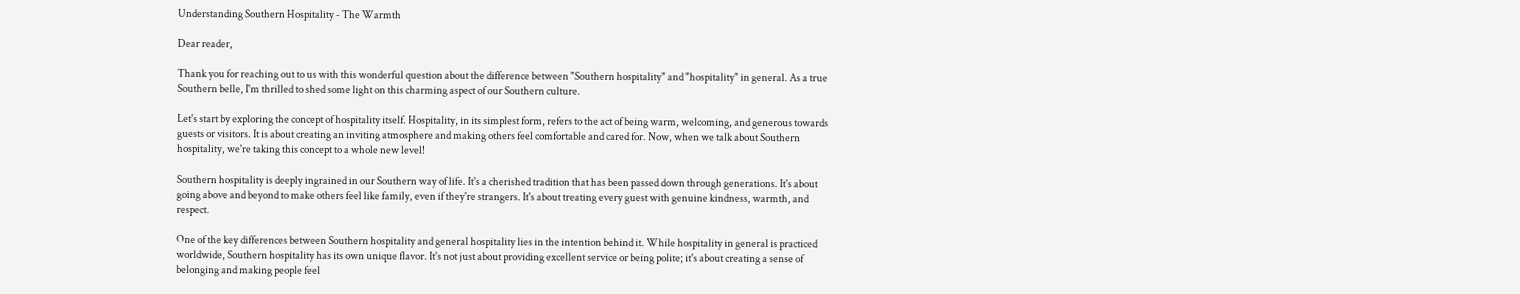Understanding Southern Hospitality - The Warmth

Dear reader,

Thank you for reaching out to us with this wonderful question about the difference between "Southern hospitality" and "hospitality" in general. As a true Southern belle, I'm thrilled to shed some light on this charming aspect of our Southern culture.

Let's start by exploring the concept of hospitality itself. Hospitality, in its simplest form, refers to the act of being warm, welcoming, and generous towards guests or visitors. It is about creating an inviting atmosphere and making others feel comfortable and cared for. Now, when we talk about Southern hospitality, we're taking this concept to a whole new level!

Southern hospitality is deeply ingrained in our Southern way of life. It's a cherished tradition that has been passed down through generations. It's about going above and beyond to make others feel like family, even if they're strangers. It's about treating every guest with genuine kindness, warmth, and respect.

One of the key differences between Southern hospitality and general hospitality lies in the intention behind it. While hospitality in general is practiced worldwide, Southern hospitality has its own unique flavor. It's not just about providing excellent service or being polite; it's about creating a sense of belonging and making people feel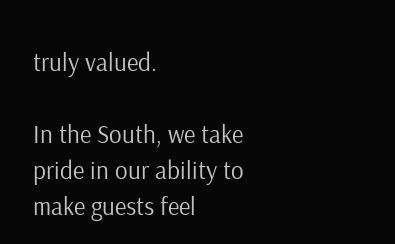truly valued.

In the South, we take pride in our ability to make guests feel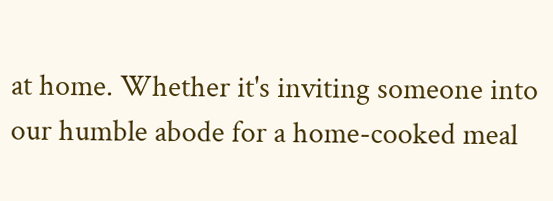at home. Whether it's inviting someone into our humble abode for a home-cooked meal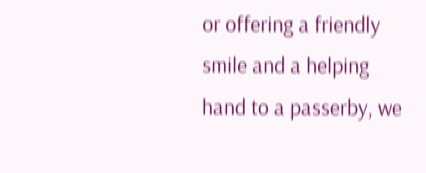or offering a friendly smile and a helping hand to a passerby, we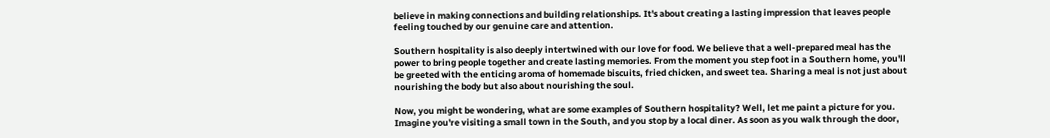believe in making connections and building relationships. It's about creating a lasting impression that leaves people feeling touched by our genuine care and attention.

Southern hospitality is also deeply intertwined with our love for food. We believe that a well-prepared meal has the power to bring people together and create lasting memories. From the moment you step foot in a Southern home, you'll be greeted with the enticing aroma of homemade biscuits, fried chicken, and sweet tea. Sharing a meal is not just about nourishing the body but also about nourishing the soul.

Now, you might be wondering, what are some examples of Southern hospitality? Well, let me paint a picture for you. Imagine you're visiting a small town in the South, and you stop by a local diner. As soon as you walk through the door,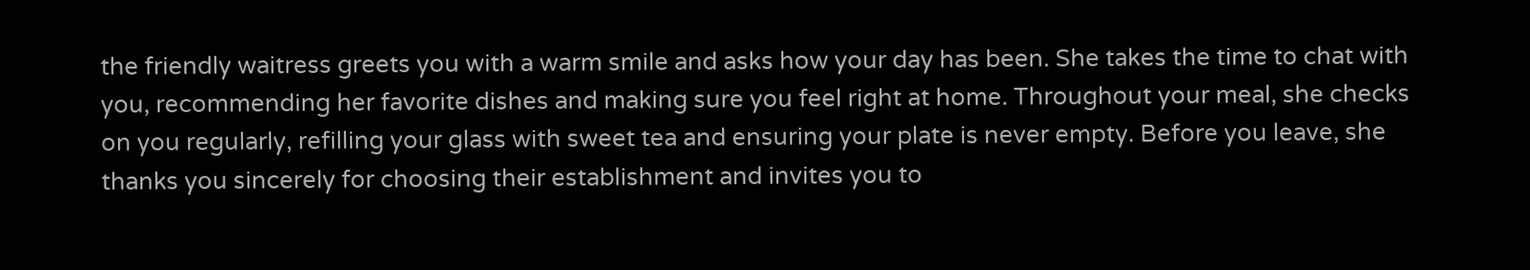the friendly waitress greets you with a warm smile and asks how your day has been. She takes the time to chat with you, recommending her favorite dishes and making sure you feel right at home. Throughout your meal, she checks on you regularly, refilling your glass with sweet tea and ensuring your plate is never empty. Before you leave, she thanks you sincerely for choosing their establishment and invites you to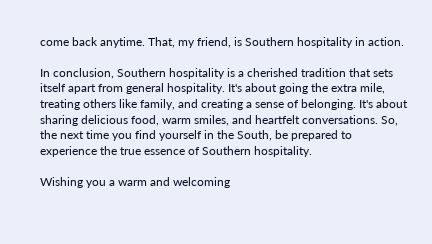come back anytime. That, my friend, is Southern hospitality in action.

In conclusion, Southern hospitality is a cherished tradition that sets itself apart from general hospitality. It's about going the extra mile, treating others like family, and creating a sense of belonging. It's about sharing delicious food, warm smiles, and heartfelt conversations. So, the next time you find yourself in the South, be prepared to experience the true essence of Southern hospitality.

Wishing you a warm and welcoming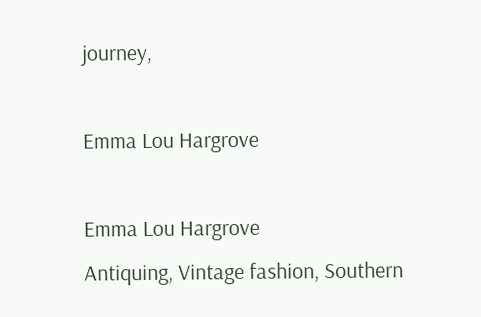journey,

Emma Lou Hargrove

Emma Lou Hargrove
Antiquing, Vintage fashion, Southern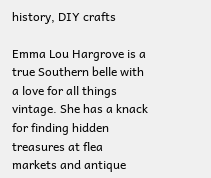history, DIY crafts

Emma Lou Hargrove is a true Southern belle with a love for all things vintage. She has a knack for finding hidden treasures at flea markets and antique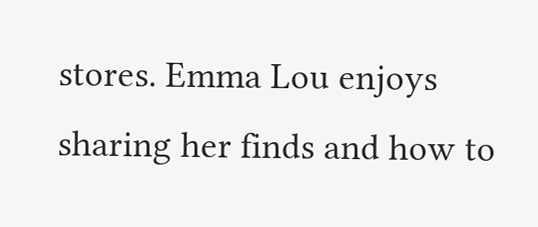stores. Emma Lou enjoys sharing her finds and how to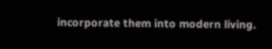incorporate them into modern living.